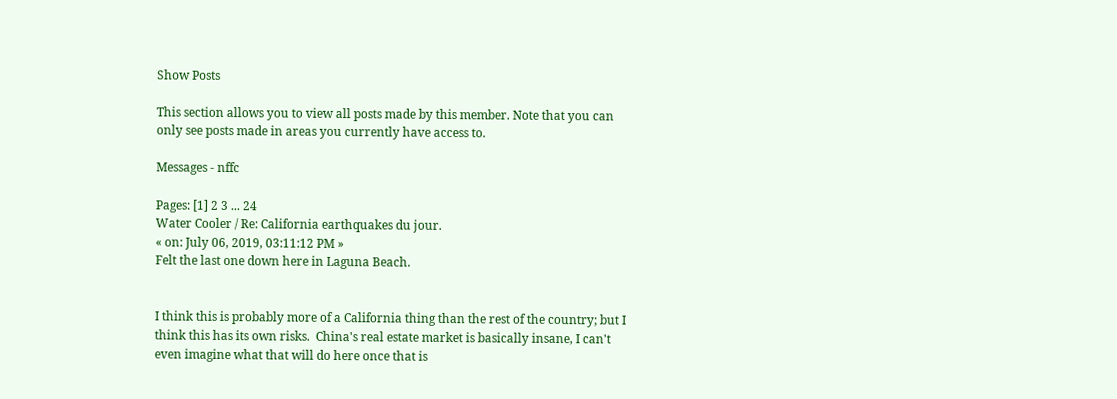Show Posts

This section allows you to view all posts made by this member. Note that you can only see posts made in areas you currently have access to.

Messages - nffc

Pages: [1] 2 3 ... 24
Water Cooler / Re: California earthquakes du jour.
« on: July 06, 2019, 03:11:12 PM »
Felt the last one down here in Laguna Beach.


I think this is probably more of a California thing than the rest of the country; but I think this has its own risks.  China's real estate market is basically insane, I can't even imagine what that will do here once that is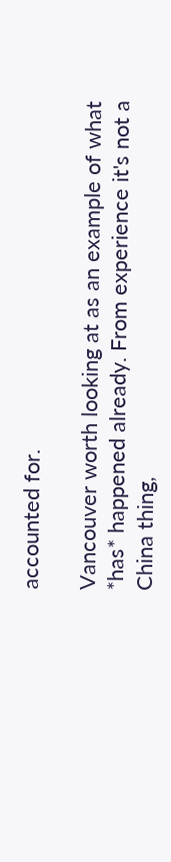accounted for.

Vancouver worth looking at as an example of what *has* happened already. From experience it's not a China thing,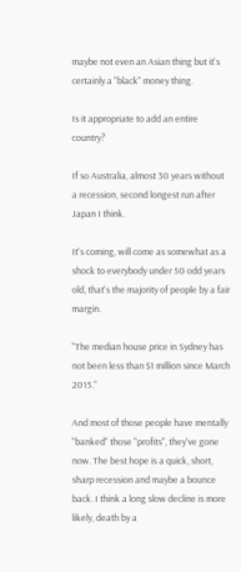maybe not even an Asian thing but it's certainly a "black" money thing.

Is it appropriate to add an entire country?

If so Australia, almost 30 years without a recession, second longest run after Japan I think.

It's coming, will come as somewhat as a shock to everybody under 50 odd years old, that's the majority of people by a fair margin.

"The median house price in Sydney has not been less than $1 million since March 2015."

And most of those people have mentally "banked" those "profits", they've gone now. The best hope is a quick, short, sharp recession and maybe a bounce back. I think a long slow decline is more likely, death by a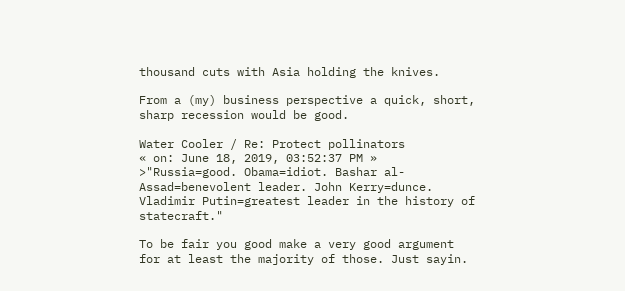thousand cuts with Asia holding the knives.

From a (my) business perspective a quick, short, sharp recession would be good.

Water Cooler / Re: Protect pollinators
« on: June 18, 2019, 03:52:37 PM »
>"Russia=good. Obama=idiot. Bashar al-Assad=benevolent leader. John Kerry=dunce. Vladimir Putin=greatest leader in the history of statecraft."

To be fair you good make a very good argument for at least the majority of those. Just sayin.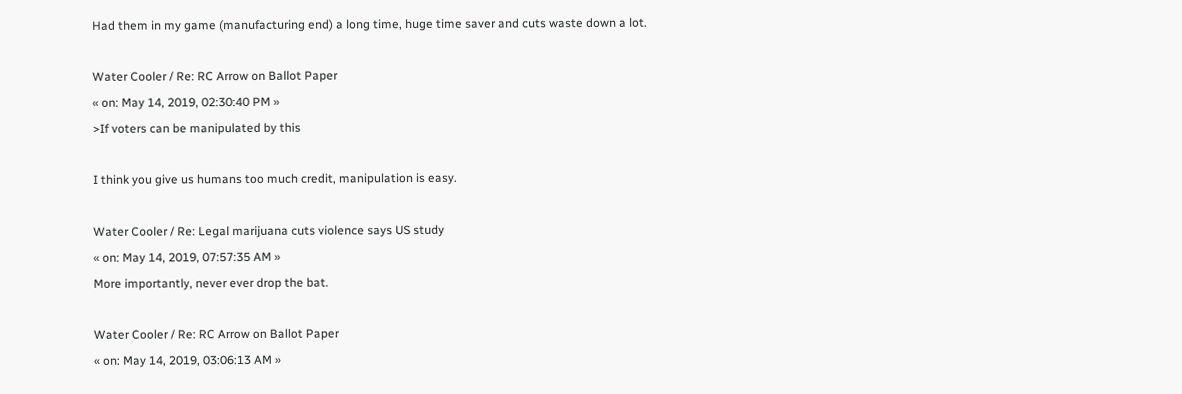Had them in my game (manufacturing end) a long time, huge time saver and cuts waste down a lot.

Water Cooler / Re: RC Arrow on Ballot Paper
« on: May 14, 2019, 02:30:40 PM »
>If voters can be manipulated by this

I think you give us humans too much credit, manipulation is easy.

Water Cooler / Re: Legal marijuana cuts violence says US study
« on: May 14, 2019, 07:57:35 AM »
More importantly, never ever drop the bat.

Water Cooler / Re: RC Arrow on Ballot Paper
« on: May 14, 2019, 03:06:13 AM »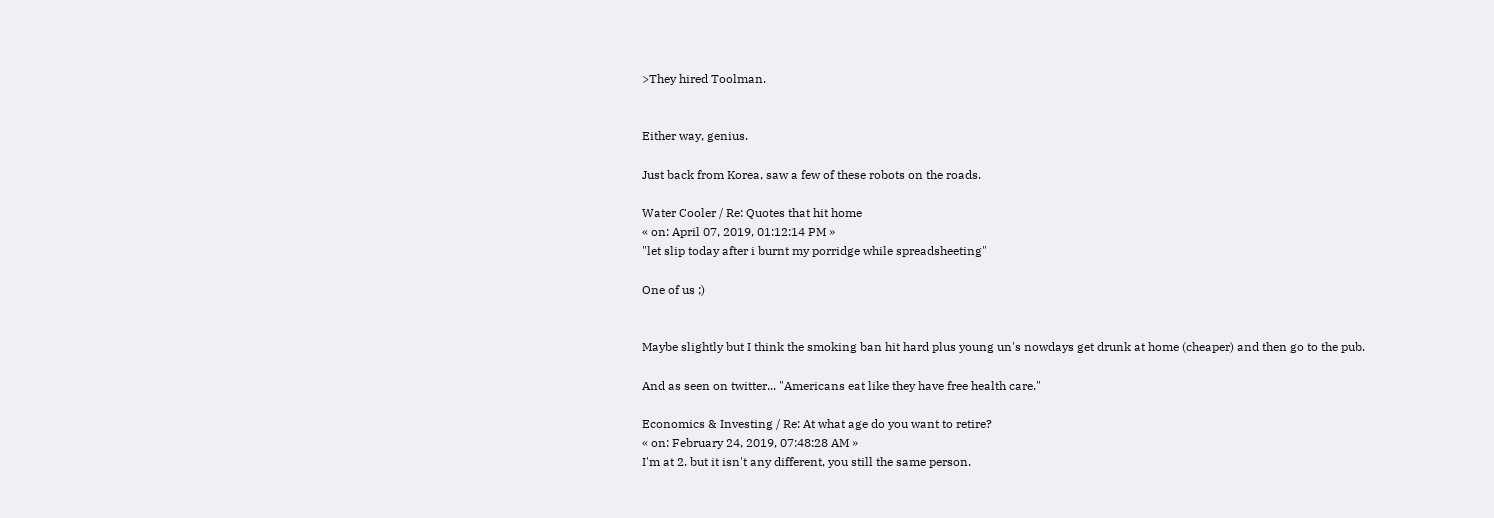>They hired Toolman.


Either way, genius.

Just back from Korea, saw a few of these robots on the roads.

Water Cooler / Re: Quotes that hit home
« on: April 07, 2019, 01:12:14 PM »
"let slip today after i burnt my porridge while spreadsheeting"

One of us ;)


Maybe slightly but I think the smoking ban hit hard plus young un's nowdays get drunk at home (cheaper) and then go to the pub.

And as seen on twitter... "Americans eat like they have free health care."

Economics & Investing / Re: At what age do you want to retire?
« on: February 24, 2019, 07:48:28 AM »
I'm at 2. but it isn't any different, you still the same person.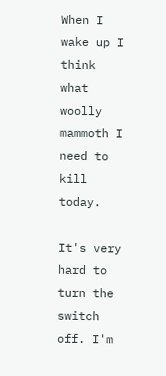When I wake up I think what woolly mammoth I need to kill today.

It's very hard to turn the switch off. I'm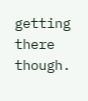getting there though.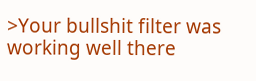>Your bullshit filter was working well there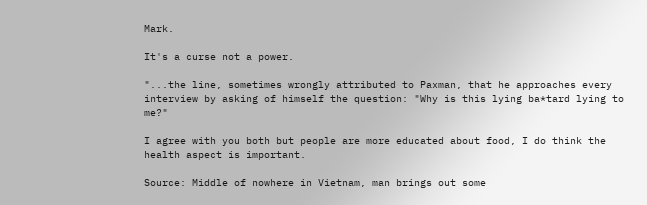Mark.

It's a curse not a power.

"...the line, sometimes wrongly attributed to Paxman, that he approaches every interview by asking of himself the question: "Why is this lying ba*tard lying to me?"

I agree with you both but people are more educated about food, I do think the health aspect is important.

Source: Middle of nowhere in Vietnam, man brings out some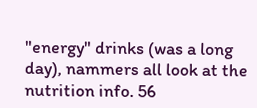"energy" drinks (was a long day), nammers all look at the nutrition info. 56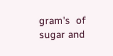gram's  of sugar and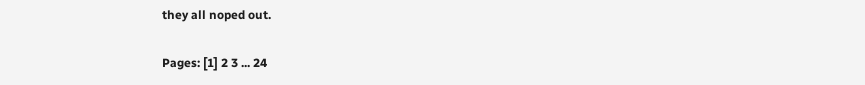they all noped out.

Pages: [1] 2 3 ... 24